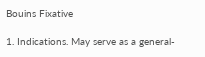Bouins Fixative

1. Indications. May serve as a general-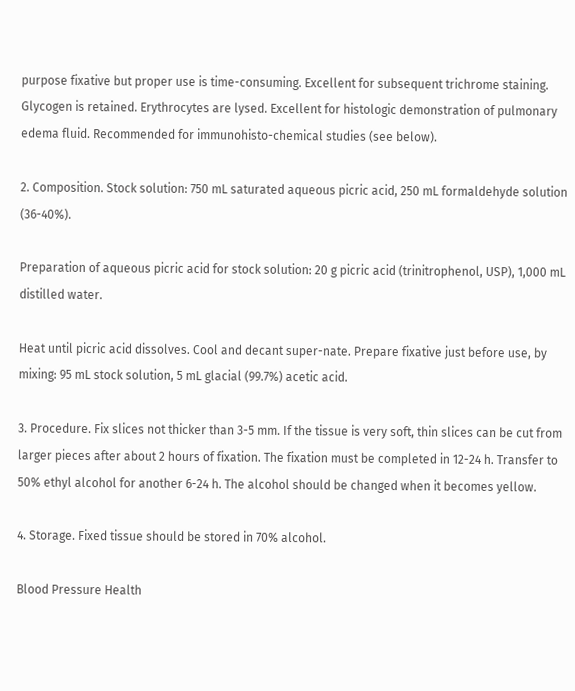purpose fixative but proper use is time-consuming. Excellent for subsequent trichrome staining. Glycogen is retained. Erythrocytes are lysed. Excellent for histologic demonstration of pulmonary edema fluid. Recommended for immunohisto-chemical studies (see below).

2. Composition. Stock solution: 750 mL saturated aqueous picric acid, 250 mL formaldehyde solution (36-40%).

Preparation of aqueous picric acid for stock solution: 20 g picric acid (trinitrophenol, USP), 1,000 mL distilled water.

Heat until picric acid dissolves. Cool and decant super-nate. Prepare fixative just before use, by mixing: 95 mL stock solution, 5 mL glacial (99.7%) acetic acid.

3. Procedure. Fix slices not thicker than 3-5 mm. If the tissue is very soft, thin slices can be cut from larger pieces after about 2 hours of fixation. The fixation must be completed in 12-24 h. Transfer to 50% ethyl alcohol for another 6-24 h. The alcohol should be changed when it becomes yellow.

4. Storage. Fixed tissue should be stored in 70% alcohol.

Blood Pressure Health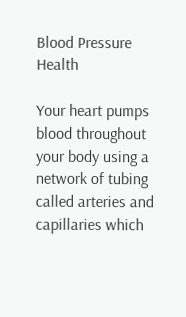Blood Pressure Health

Your heart pumps blood throughout your body using a network of tubing called arteries and capillaries which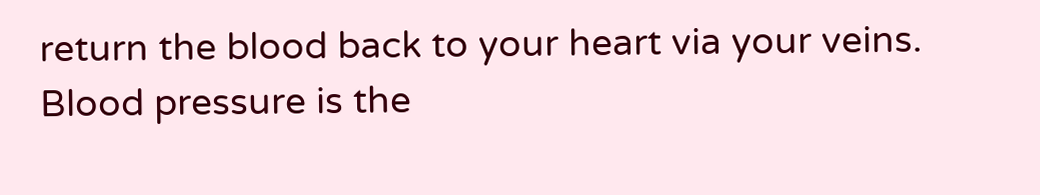return the blood back to your heart via your veins. Blood pressure is the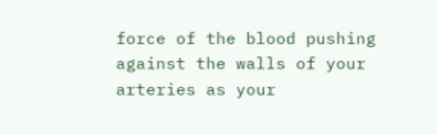force of the blood pushing against the walls of your arteries as your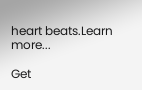heart beats.Learn more...

Get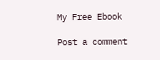My Free Ebook

Post a comment